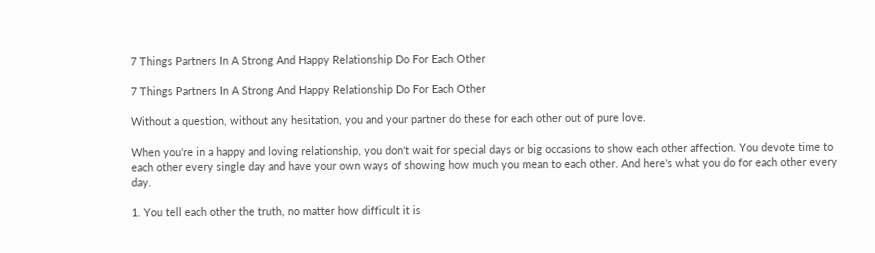7 Things Partners In A Strong And Happy Relationship Do For Each Other

7 Things Partners In A Strong And Happy Relationship Do For Each Other

Without a question, without any hesitation, you and your partner do these for each other out of pure love.

When you're in a happy and loving relationship, you don't wait for special days or big occasions to show each other affection. You devote time to each other every single day and have your own ways of showing how much you mean to each other. And here's what you do for each other every day.

1. You tell each other the truth, no matter how difficult it is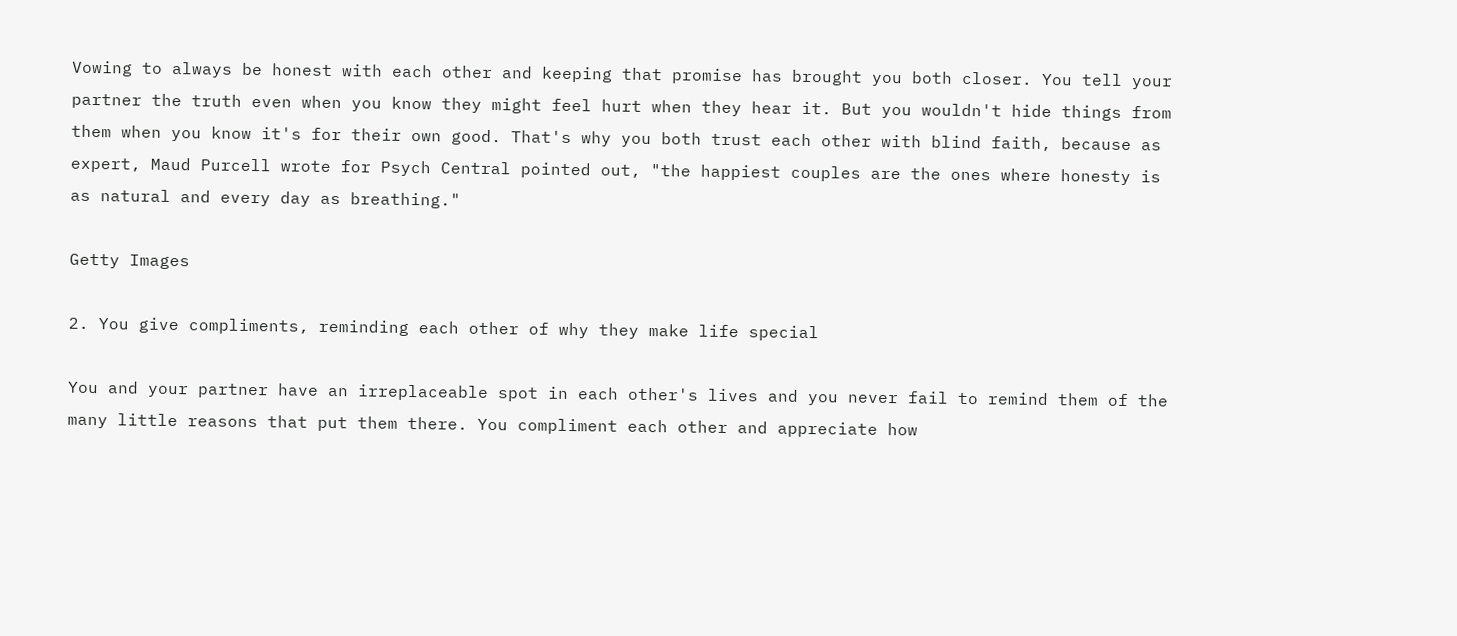Vowing to always be honest with each other and keeping that promise has brought you both closer. You tell your partner the truth even when you know they might feel hurt when they hear it. But you wouldn't hide things from them when you know it's for their own good. That's why you both trust each other with blind faith, because as expert, Maud Purcell wrote for Psych Central pointed out, "the happiest couples are the ones where honesty is as natural and every day as breathing."

Getty Images

2. You give compliments, reminding each other of why they make life special

You and your partner have an irreplaceable spot in each other's lives and you never fail to remind them of the many little reasons that put them there. You compliment each other and appreciate how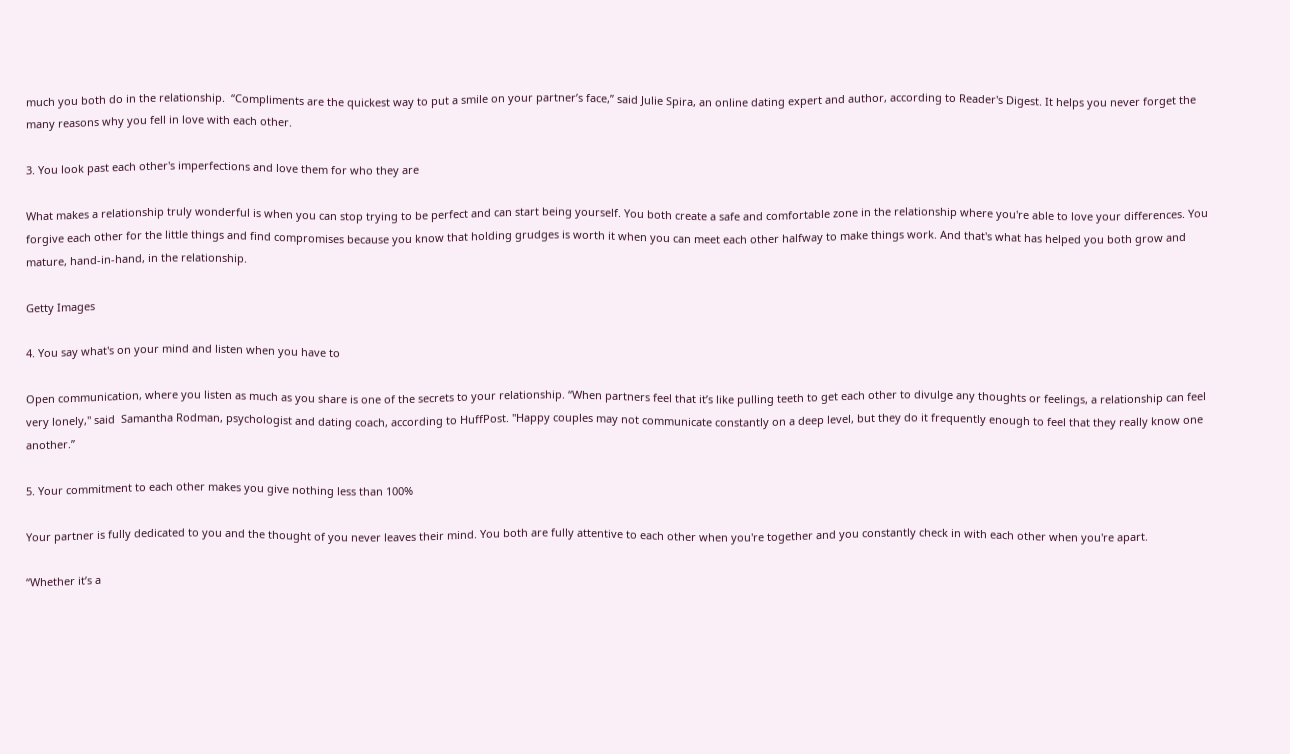much you both do in the relationship.  “Compliments are the quickest way to put a smile on your partner’s face,” said Julie Spira, an online dating expert and author, according to Reader's Digest. It helps you never forget the many reasons why you fell in love with each other.

3. You look past each other's imperfections and love them for who they are

What makes a relationship truly wonderful is when you can stop trying to be perfect and can start being yourself. You both create a safe and comfortable zone in the relationship where you're able to love your differences. You forgive each other for the little things and find compromises because you know that holding grudges is worth it when you can meet each other halfway to make things work. And that's what has helped you both grow and mature, hand-in-hand, in the relationship.

Getty Images

4. You say what's on your mind and listen when you have to

Open communication, where you listen as much as you share is one of the secrets to your relationship. “When partners feel that it’s like pulling teeth to get each other to divulge any thoughts or feelings, a relationship can feel very lonely," said  Samantha Rodman, psychologist and dating coach, according to HuffPost. "Happy couples may not communicate constantly on a deep level, but they do it frequently enough to feel that they really know one another.”

5. Your commitment to each other makes you give nothing less than 100%

Your partner is fully dedicated to you and the thought of you never leaves their mind. You both are fully attentive to each other when you're together and you constantly check in with each other when you're apart.

“Whether it’s a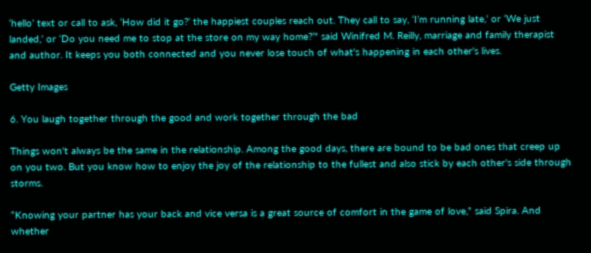‘hello’ text or call to ask, ‘How did it go?’ the happiest couples reach out. They call to say, ‘I’m running late,’ or ‘We just landed,’ or ‘Do you need me to stop at the store on my way home?’" said Winifred M. Reilly, marriage and family therapist and author. It keeps you both connected and you never lose touch of what's happening in each other's lives.

Getty Images

6. You laugh together through the good and work together through the bad

Things won't always be the same in the relationship. Among the good days, there are bound to be bad ones that creep up on you two. But you know how to enjoy the joy of the relationship to the fullest and also stick by each other's side through storms.

“Knowing your partner has your back and vice versa is a great source of comfort in the game of love,” said Spira. And whether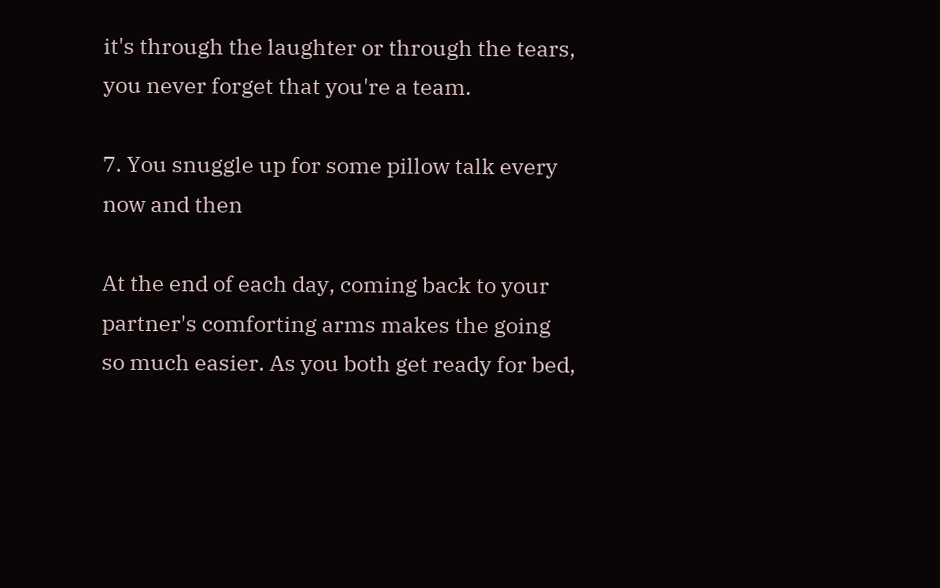it's through the laughter or through the tears, you never forget that you're a team.

7. You snuggle up for some pillow talk every now and then

At the end of each day, coming back to your partner's comforting arms makes the going so much easier. As you both get ready for bed,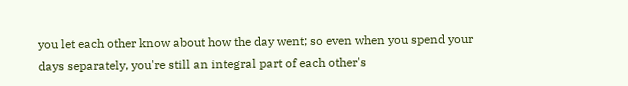you let each other know about how the day went; so even when you spend your days separately, you're still an integral part of each other's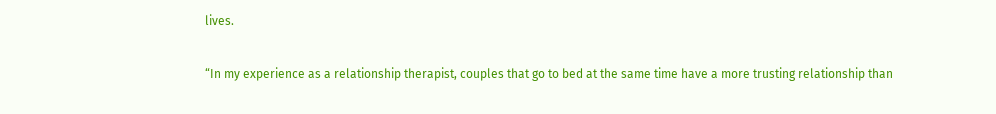lives.

“In my experience as a relationship therapist, couples that go to bed at the same time have a more trusting relationship than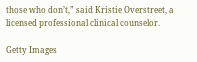those who don’t,” said Kristie Overstreet, a licensed professional clinical counselor.

Getty Images